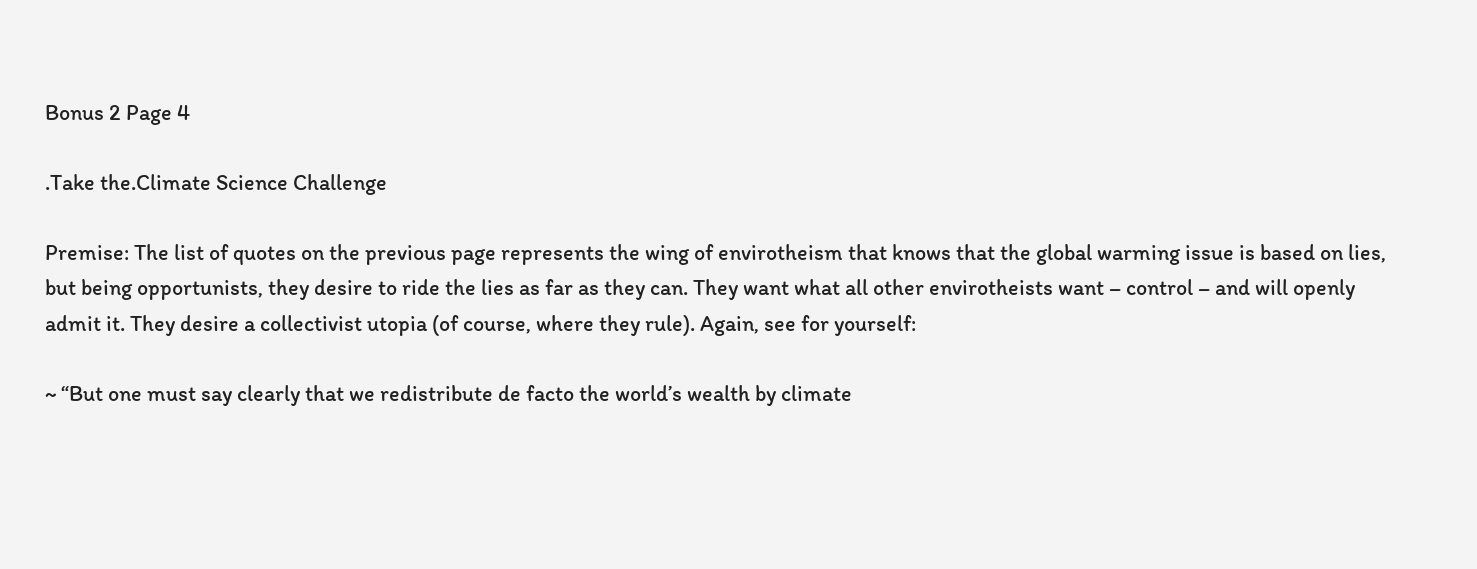Bonus 2 Page 4

.Take the.Climate Science Challenge

Premise: The list of quotes on the previous page represents the wing of envirotheism that knows that the global warming issue is based on lies, but being opportunists, they desire to ride the lies as far as they can. They want what all other envirotheists want – control – and will openly admit it. They desire a collectivist utopia (of course, where they rule). Again, see for yourself:

~ “But one must say clearly that we redistribute de facto the world’s wealth by climate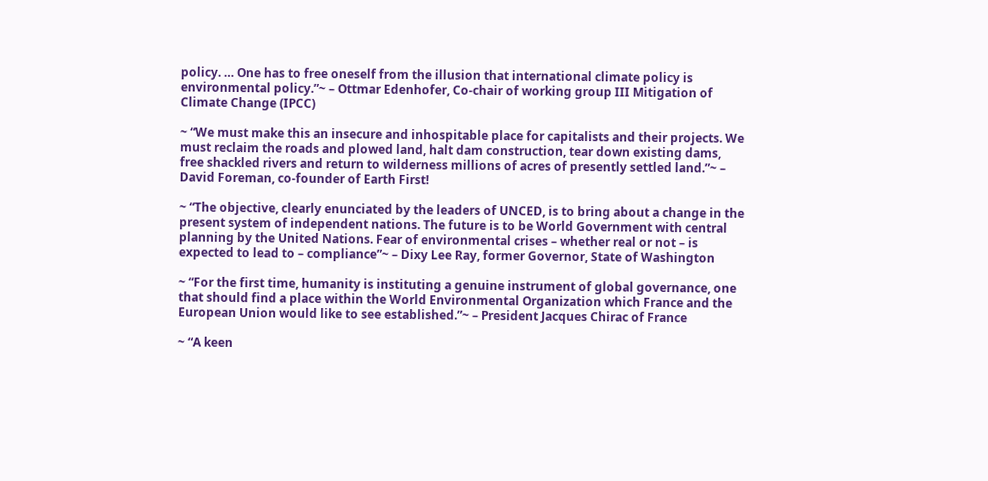policy. … One has to free oneself from the illusion that international climate policy is environmental policy.”~ – Ottmar Edenhofer, Co-chair of working group III Mitigation of Climate Change (IPCC)

~ “We must make this an insecure and inhospitable place for capitalists and their projects. We must reclaim the roads and plowed land, halt dam construction, tear down existing dams, free shackled rivers and return to wilderness millions of acres of presently settled land.”~ – David Foreman, co-founder of Earth First!

~ “The objective, clearly enunciated by the leaders of UNCED, is to bring about a change in the present system of independent nations. The future is to be World Government with central planning by the United Nations. Fear of environmental crises – whether real or not – is expected to lead to – compliance”~ – Dixy Lee Ray, former Governor, State of Washington

~ “For the first time, humanity is instituting a genuine instrument of global governance, one that should find a place within the World Environmental Organization which France and the European Union would like to see established.”~ – President Jacques Chirac of France

~ “A keen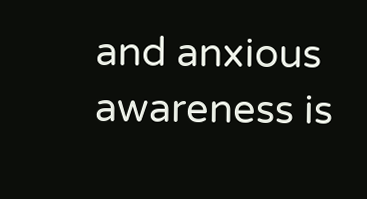and anxious awareness is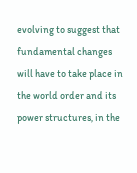evolving to suggest that fundamental changes will have to take place in the world order and its power structures, in the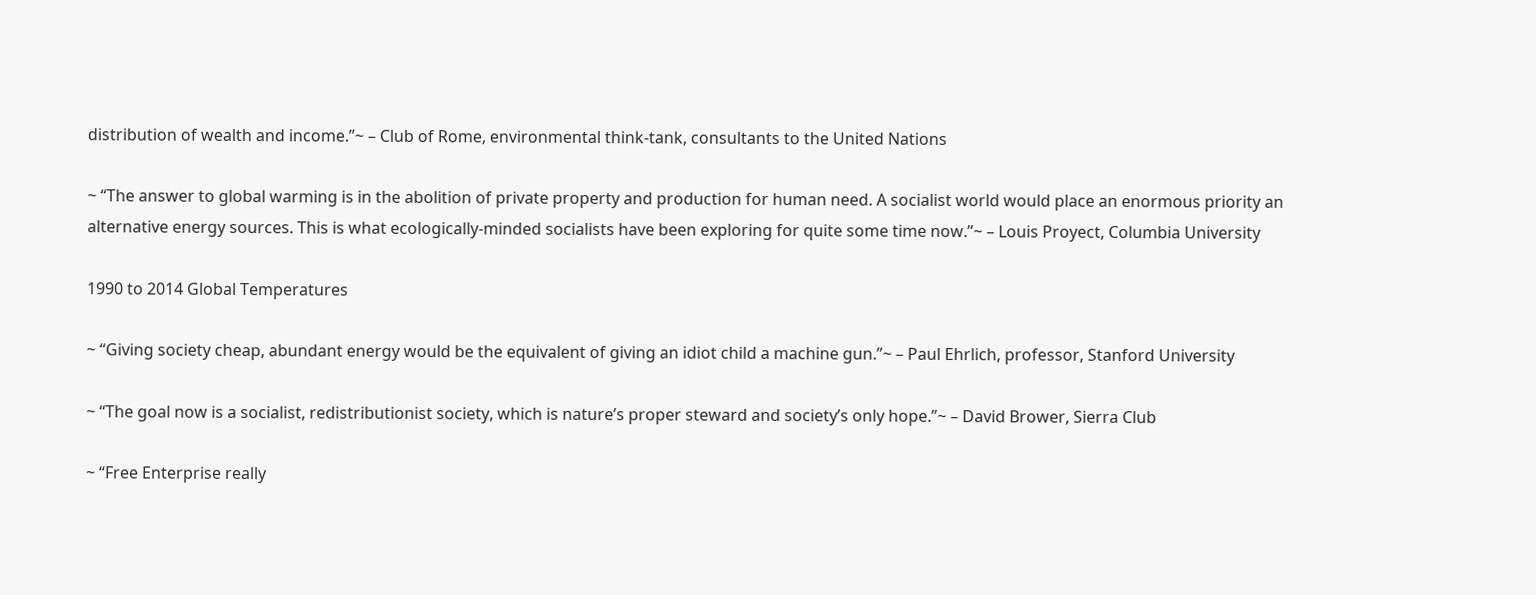distribution of wealth and income.”~ – Club of Rome, environmental think-tank, consultants to the United Nations

~ “The answer to global warming is in the abolition of private property and production for human need. A socialist world would place an enormous priority an alternative energy sources. This is what ecologically-minded socialists have been exploring for quite some time now.”~ – Louis Proyect, Columbia University

1990 to 2014 Global Temperatures

~ “Giving society cheap, abundant energy would be the equivalent of giving an idiot child a machine gun.”~ – Paul Ehrlich, professor, Stanford University

~ “The goal now is a socialist, redistributionist society, which is nature’s proper steward and society’s only hope.”~ – David Brower, Sierra Club

~ “Free Enterprise really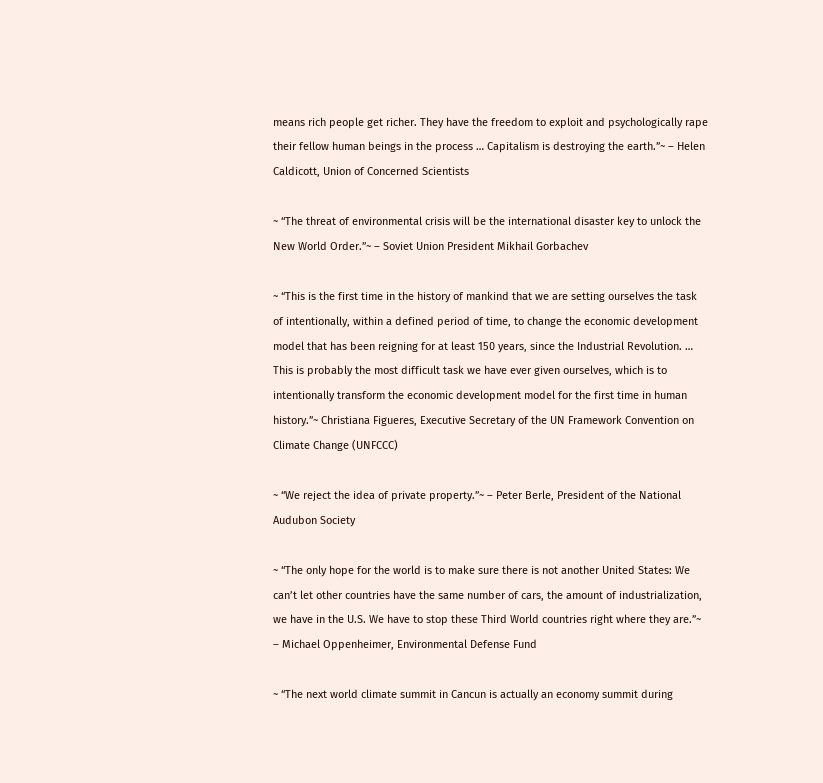means rich people get richer. They have the freedom to exploit and psychologically rape their fellow human beings in the process … Capitalism is destroying the earth.”~ – Helen Caldicott, Union of Concerned Scientists

~ “The threat of environmental crisis will be the international disaster key to unlock the New World Order.”~ – Soviet Union President Mikhail Gorbachev

~ “This is the first time in the history of mankind that we are setting ourselves the task of intentionally, within a defined period of time, to change the economic development model that has been reigning for at least 150 years, since the Industrial Revolution. … This is probably the most difficult task we have ever given ourselves, which is to intentionally transform the economic development model for the first time in human history.”~ Christiana Figueres, Executive Secretary of the UN Framework Convention on Climate Change (UNFCCC)

~ “We reject the idea of private property.”~ – Peter Berle, President of the National Audubon Society

~ “The only hope for the world is to make sure there is not another United States: We can’t let other countries have the same number of cars, the amount of industrialization, we have in the U.S. We have to stop these Third World countries right where they are.”~ – Michael Oppenheimer, Environmental Defense Fund

~ “The next world climate summit in Cancun is actually an economy summit during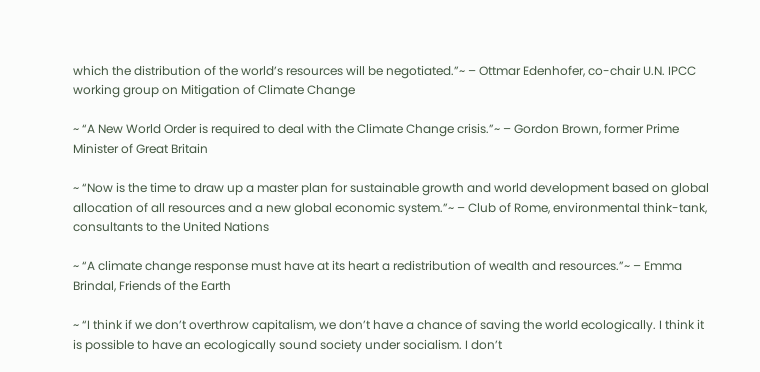which the distribution of the world’s resources will be negotiated.”~ – Ottmar Edenhofer, co-chair U.N. IPCC working group on Mitigation of Climate Change

~ “A New World Order is required to deal with the Climate Change crisis.”~ – Gordon Brown, former Prime Minister of Great Britain

~ “Now is the time to draw up a master plan for sustainable growth and world development based on global allocation of all resources and a new global economic system.”~ – Club of Rome, environmental think-tank, consultants to the United Nations

~ “A climate change response must have at its heart a redistribution of wealth and resources.”~ – Emma Brindal, Friends of the Earth

~ “I think if we don’t overthrow capitalism, we don’t have a chance of saving the world ecologically. I think it is possible to have an ecologically sound society under socialism. I don’t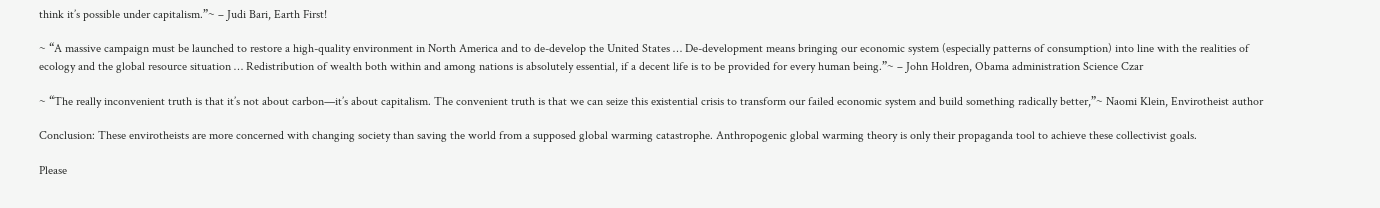think it’s possible under capitalism.”~ – Judi Bari, Earth First!

~ “A massive campaign must be launched to restore a high-quality environment in North America and to de-develop the United States … De-development means bringing our economic system (especially patterns of consumption) into line with the realities of ecology and the global resource situation … Redistribution of wealth both within and among nations is absolutely essential, if a decent life is to be provided for every human being.”~ – John Holdren, Obama administration Science Czar

~ “The really inconvenient truth is that it’s not about carbon—it’s about capitalism. The convenient truth is that we can seize this existential crisis to transform our failed economic system and build something radically better,”~ Naomi Klein, Envirotheist author

Conclusion: These envirotheists are more concerned with changing society than saving the world from a supposed global warming catastrophe. Anthropogenic global warming theory is only their propaganda tool to achieve these collectivist goals.

Please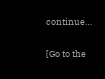continue…

[Go to the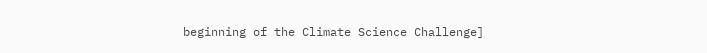beginning of the Climate Science Challenge]